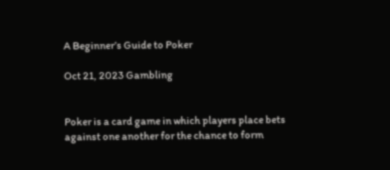A Beginner’s Guide to Poker

Oct 21, 2023 Gambling


Poker is a card game in which players place bets against one another for the chance to form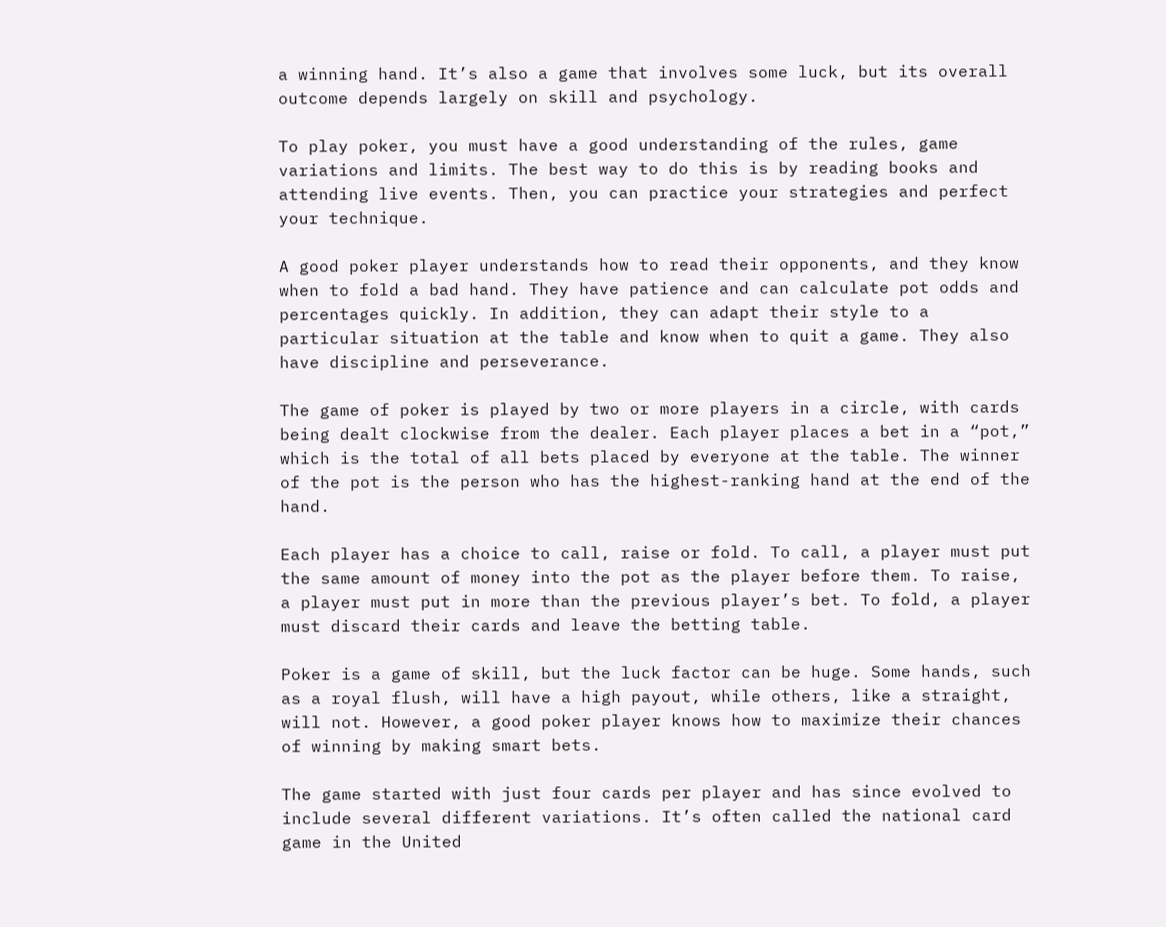a winning hand. It’s also a game that involves some luck, but its overall outcome depends largely on skill and psychology.

To play poker, you must have a good understanding of the rules, game variations and limits. The best way to do this is by reading books and attending live events. Then, you can practice your strategies and perfect your technique.

A good poker player understands how to read their opponents, and they know when to fold a bad hand. They have patience and can calculate pot odds and percentages quickly. In addition, they can adapt their style to a particular situation at the table and know when to quit a game. They also have discipline and perseverance.

The game of poker is played by two or more players in a circle, with cards being dealt clockwise from the dealer. Each player places a bet in a “pot,” which is the total of all bets placed by everyone at the table. The winner of the pot is the person who has the highest-ranking hand at the end of the hand.

Each player has a choice to call, raise or fold. To call, a player must put the same amount of money into the pot as the player before them. To raise, a player must put in more than the previous player’s bet. To fold, a player must discard their cards and leave the betting table.

Poker is a game of skill, but the luck factor can be huge. Some hands, such as a royal flush, will have a high payout, while others, like a straight, will not. However, a good poker player knows how to maximize their chances of winning by making smart bets.

The game started with just four cards per player and has since evolved to include several different variations. It’s often called the national card game in the United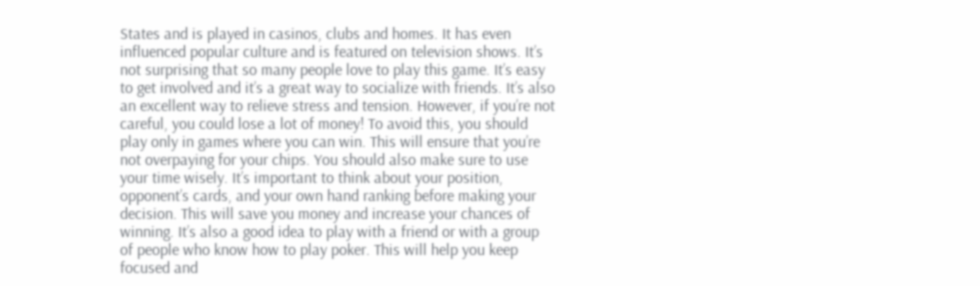States and is played in casinos, clubs and homes. It has even influenced popular culture and is featured on television shows. It’s not surprising that so many people love to play this game. It’s easy to get involved and it’s a great way to socialize with friends. It’s also an excellent way to relieve stress and tension. However, if you’re not careful, you could lose a lot of money! To avoid this, you should play only in games where you can win. This will ensure that you’re not overpaying for your chips. You should also make sure to use your time wisely. It’s important to think about your position, opponent’s cards, and your own hand ranking before making your decision. This will save you money and increase your chances of winning. It’s also a good idea to play with a friend or with a group of people who know how to play poker. This will help you keep focused and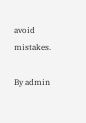avoid mistakes.

By admin